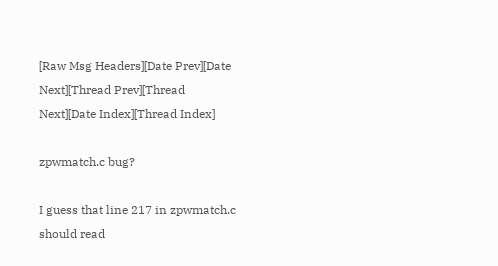[Raw Msg Headers][Date Prev][Date Next][Thread Prev][Thread Next][Date Index][Thread Index]

zpwmatch.c bug?

I guess that line 217 in zpwmatch.c should read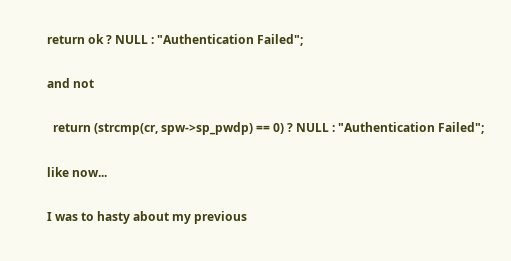return ok ? NULL : "Authentication Failed";

and not

  return (strcmp(cr, spw->sp_pwdp) == 0) ? NULL : "Authentication Failed";

like now...

I was to hasty about my previous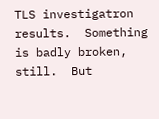TLS investigatron results.  Something
is badly broken, still.  But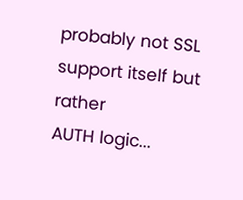probably not SSL support itself but rather
AUTH logic...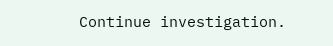Continue investigation.